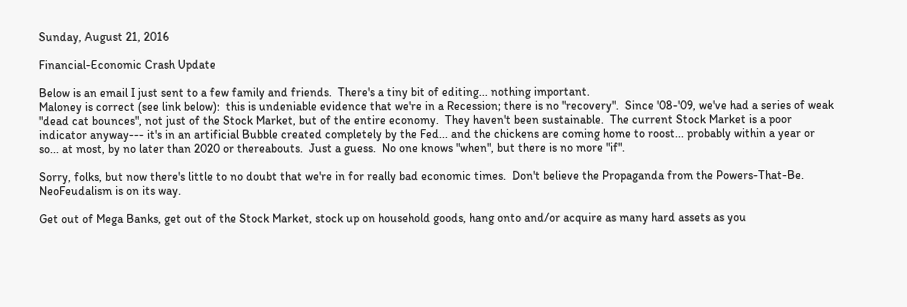Sunday, August 21, 2016

Financial-Economic Crash Update

Below is an email I just sent to a few family and friends.  There's a tiny bit of editing... nothing important.
Maloney is correct (see link below):  this is undeniable evidence that we're in a Recession; there is no "recovery".  Since '08-'09, we've had a series of weak "dead cat bounces", not just of the Stock Market, but of the entire economy.  They haven't been sustainable.  The current Stock Market is a poor indicator anyway--- it's in an artificial Bubble created completely by the Fed... and the chickens are coming home to roost... probably within a year or so... at most, by no later than 2020 or thereabouts.  Just a guess.  No one knows "when", but there is no more "if".

Sorry, folks, but now there's little to no doubt that we're in for really bad economic times.  Don't believe the Propaganda from the Powers-That-Be.  NeoFeudalism is on its way.

Get out of Mega Banks, get out of the Stock Market, stock up on household goods, hang onto and/or acquire as many hard assets as you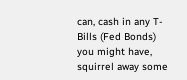can, cash in any T-Bills (Fed Bonds) you might have, squirrel away some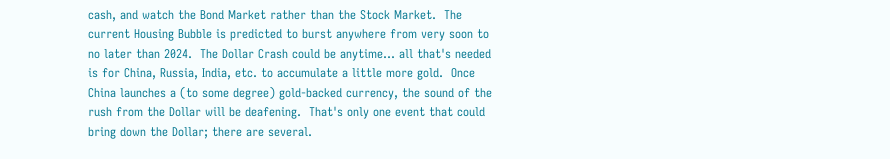cash, and watch the Bond Market rather than the Stock Market.  The current Housing Bubble is predicted to burst anywhere from very soon to no later than 2024.  The Dollar Crash could be anytime... all that's needed is for China, Russia, India, etc. to accumulate a little more gold.  Once China launches a (to some degree) gold-backed currency, the sound of the rush from the Dollar will be deafening.  That's only one event that could bring down the Dollar; there are several.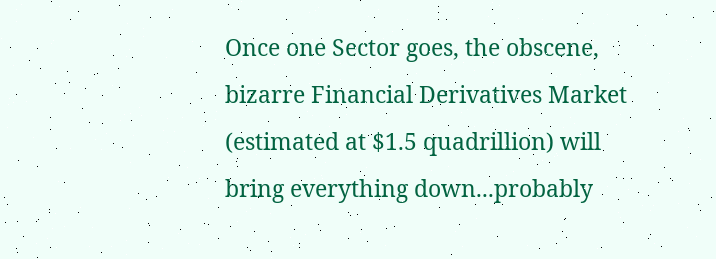Once one Sector goes, the obscene, bizarre Financial Derivatives Market (estimated at $1.5 quadrillion) will bring everything down...probably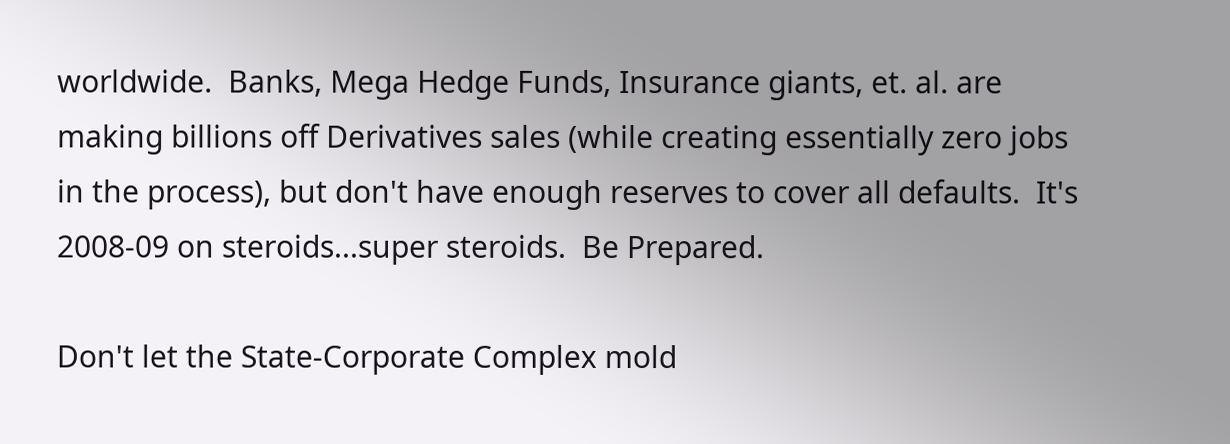worldwide.  Banks, Mega Hedge Funds, Insurance giants, et. al. are making billions off Derivatives sales (while creating essentially zero jobs in the process), but don't have enough reserves to cover all defaults.  It's 2008-09 on steroids...super steroids.  Be Prepared.

Don't let the State-Corporate Complex mold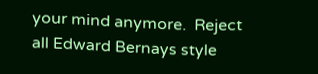your mind anymore.  Reject all Edward Bernays style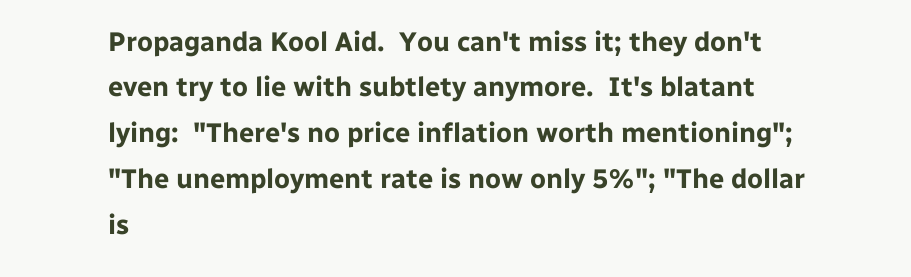Propaganda Kool Aid.  You can't miss it; they don't even try to lie with subtlety anymore.  It's blatant lying:  "There's no price inflation worth mentioning"; "The unemployment rate is now only 5%"; "The dollar is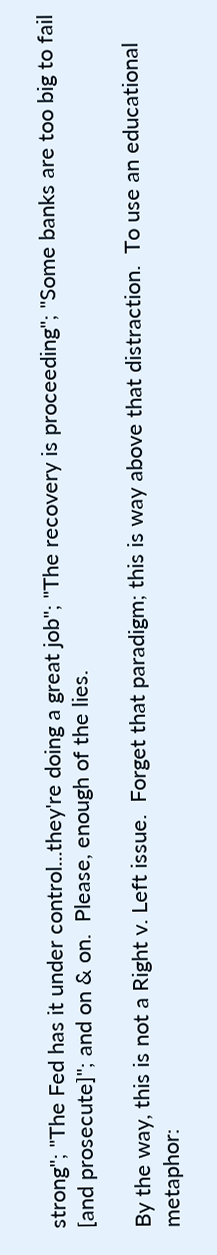strong"; "The Fed has it under control...they're doing a great job"; "The recovery is proceeding"; "Some banks are too big to fail [and prosecute]"; and on & on.  Please, enough of the lies.

By the way, this is not a Right v. Left issue.  Forget that paradigm; this is way above that distraction.  To use an educational metaphor: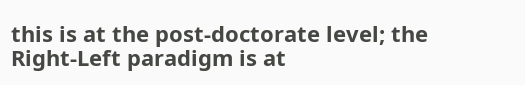this is at the post-doctorate level; the Right-Left paradigm is at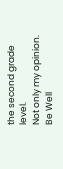the second grade level.
Not only my opinion.  Be Well